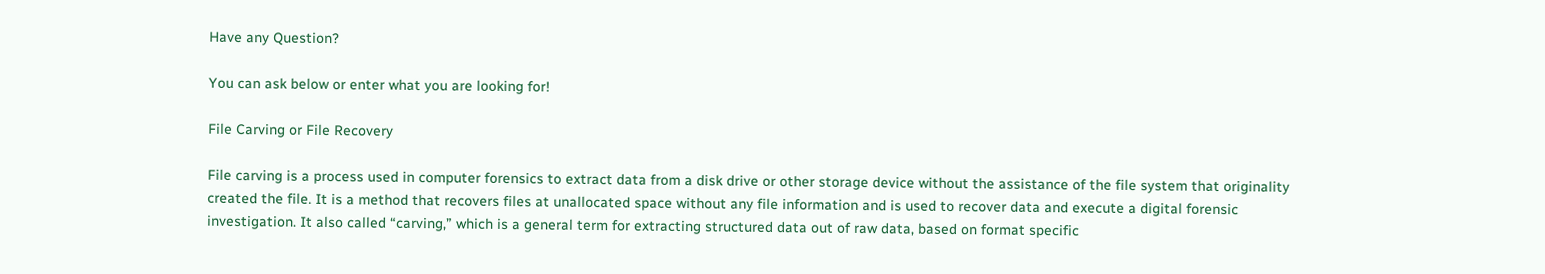Have any Question?

You can ask below or enter what you are looking for!

File Carving or File Recovery

File carving is a process used in computer forensics to extract data from a disk drive or other storage device without the assistance of the file system that originality created the file. It is a method that recovers files at unallocated space without any file information and is used to recover data and execute a digital forensic investigation. It also called “carving,” which is a general term for extracting structured data out of raw data, based on format specific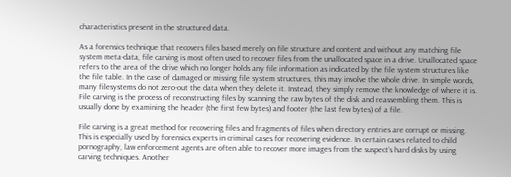characteristics present in the structured data.

As a forensics technique that recovers files based merely on file structure and content and without any matching file system meta-data, file carving is most often used to recover files from the unallocated space in a drive. Unallocated space refers to the area of the drive which no longer holds any file information as indicated by the file system structures like the file table. In the case of damaged or missing file system structures, this may involve the whole drive. In simple words, many filesystems do not zero-out the data when they delete it. Instead, they simply remove the knowledge of where it is. File carving is the process of reconstructing files by scanning the raw bytes of the disk and reassembling them. This is usually done by examining the header (the first few bytes) and footer (the last few bytes) of a file.

File carving is a great method for recovering files and fragments of files when directory entries are corrupt or missing. This is especially used by forensics experts in criminal cases for recovering evidence. In certain cases related to child pornography, law enforcement agents are often able to recover more images from the suspect’s hard disks by using carving techniques. Another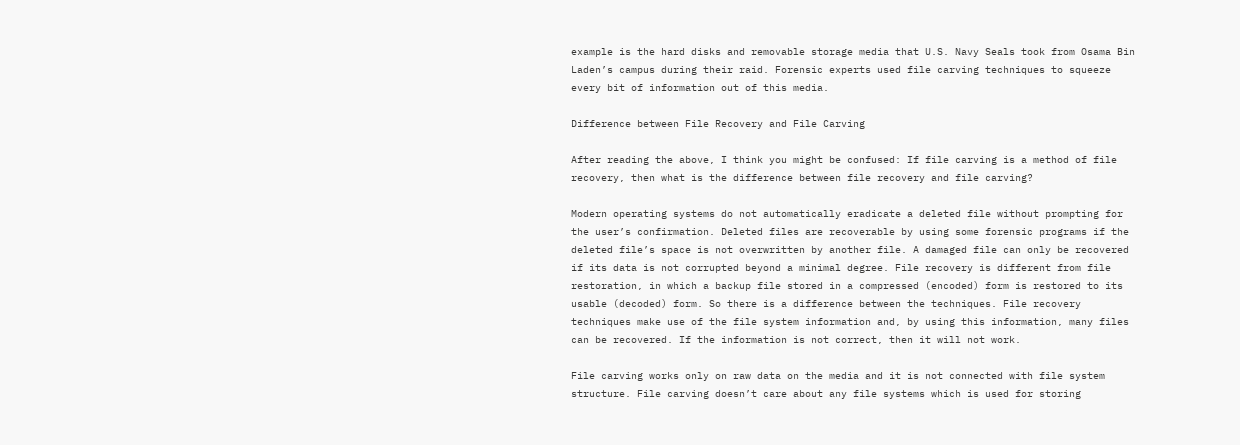example is the hard disks and removable storage media that U.S. Navy Seals took from Osama Bin Laden’s campus during their raid. Forensic experts used file carving techniques to squeeze every bit of information out of this media.

Difference between File Recovery and File Carving

After reading the above, I think you might be confused: If file carving is a method of file recovery, then what is the difference between file recovery and file carving?

Modern operating systems do not automatically eradicate a deleted file without prompting for the user’s confirmation. Deleted files are recoverable by using some forensic programs if the deleted file’s space is not overwritten by another file. A damaged file can only be recovered if its data is not corrupted beyond a minimal degree. File recovery is different from file restoration, in which a backup file stored in a compressed (encoded) form is restored to its usable (decoded) form. So there is a difference between the techniques. File recovery techniques make use of the file system information and, by using this information, many files can be recovered. If the information is not correct, then it will not work.

File carving works only on raw data on the media and it is not connected with file system structure. File carving doesn’t care about any file systems which is used for storing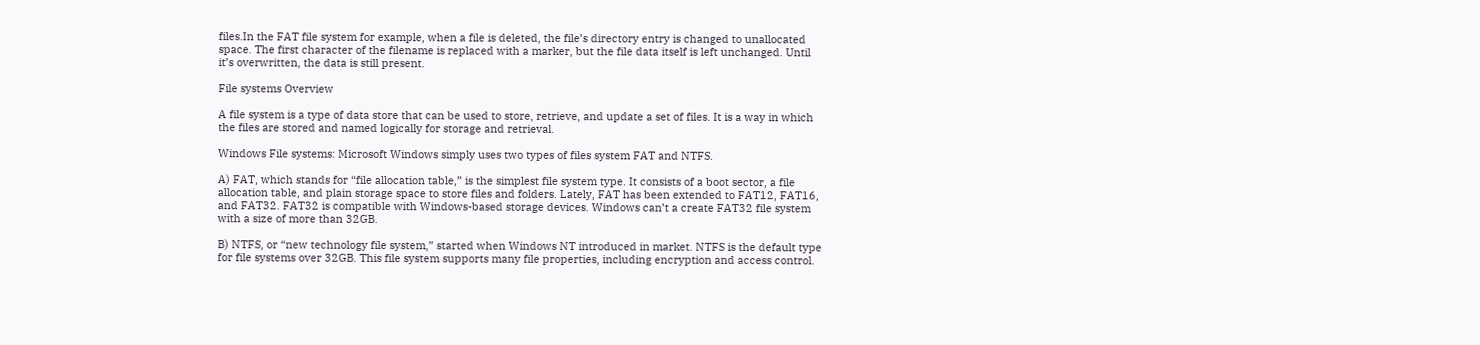files.In the FAT file system for example, when a file is deleted, the file’s directory entry is changed to unallocated space. The first character of the filename is replaced with a marker, but the file data itself is left unchanged. Until it’s overwritten, the data is still present.

File systems Overview

A file system is a type of data store that can be used to store, retrieve, and update a set of files. It is a way in which the files are stored and named logically for storage and retrieval.

Windows File systems: Microsoft Windows simply uses two types of files system FAT and NTFS.

A) FAT, which stands for “file allocation table,” is the simplest file system type. It consists of a boot sector, a file allocation table, and plain storage space to store files and folders. Lately, FAT has been extended to FAT12, FAT16, and FAT32. FAT32 is compatible with Windows-based storage devices. Windows can’t a create FAT32 file system with a size of more than 32GB.

B) NTFS, or “new technology file system,” started when Windows NT introduced in market. NTFS is the default type for file systems over 32GB. This file system supports many file properties, including encryption and access control.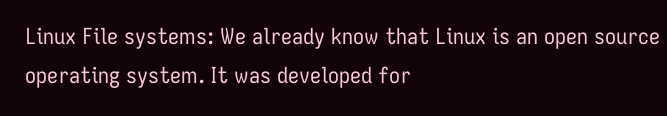Linux File systems: We already know that Linux is an open source operating system. It was developed for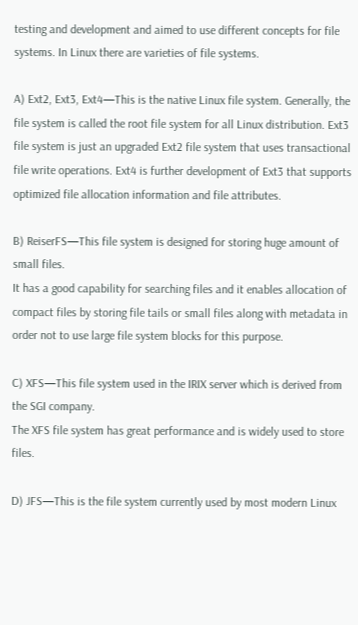testing and development and aimed to use different concepts for file systems. In Linux there are varieties of file systems.

A) Ext2, Ext3, Ext4—This is the native Linux file system. Generally, the file system is called the root file system for all Linux distribution. Ext3 file system is just an upgraded Ext2 file system that uses transactional file write operations. Ext4 is further development of Ext3 that supports optimized file allocation information and file attributes.

B) ReiserFS—This file system is designed for storing huge amount of small files.
It has a good capability for searching files and it enables allocation of compact files by storing file tails or small files along with metadata in order not to use large file system blocks for this purpose.

C) XFS—This file system used in the IRIX server which is derived from the SGI company.
The XFS file system has great performance and is widely used to store files.

D) JFS—This is the file system currently used by most modern Linux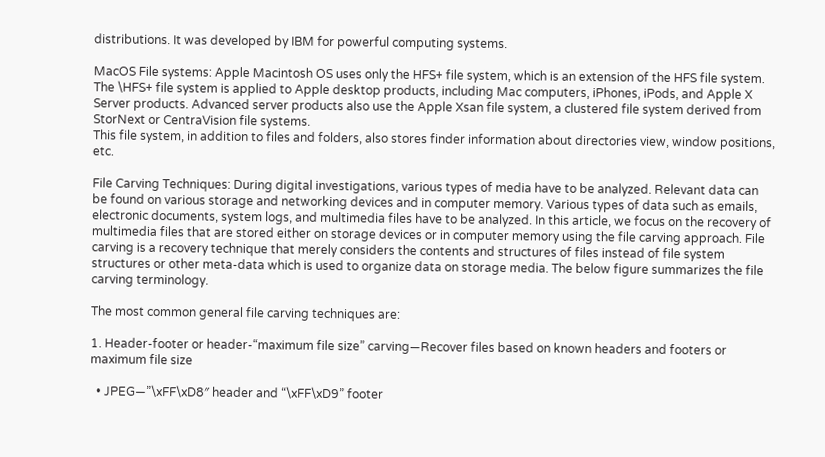distributions. It was developed by IBM for powerful computing systems.

MacOS File systems: Apple Macintosh OS uses only the HFS+ file system, which is an extension of the HFS file system. The \HFS+ file system is applied to Apple desktop products, including Mac computers, iPhones, iPods, and Apple X Server products. Advanced server products also use the Apple Xsan file system, a clustered file system derived from StorNext or CentraVision file systems.
This file system, in addition to files and folders, also stores finder information about directories view, window positions, etc.

File Carving Techniques: During digital investigations, various types of media have to be analyzed. Relevant data can be found on various storage and networking devices and in computer memory. Various types of data such as emails, electronic documents, system logs, and multimedia files have to be analyzed. In this article, we focus on the recovery of multimedia files that are stored either on storage devices or in computer memory using the file carving approach. File carving is a recovery technique that merely considers the contents and structures of files instead of file system structures or other meta-data which is used to organize data on storage media. The below figure summarizes the file carving terminology.

The most common general file carving techniques are:

1. Header-footer or header-“maximum file size” carving—Recover files based on known headers and footers or maximum file size

  • JPEG—”\xFF\xD8″ header and “\xFF\xD9” footer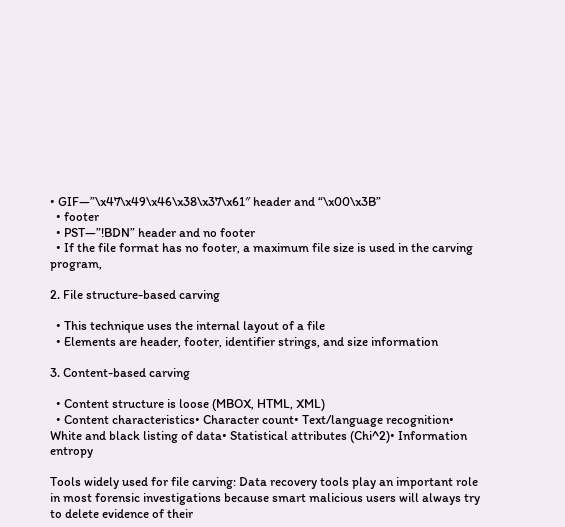• GIF—”\x47\x49\x46\x38\x37\x61″ header and “\x00\x3B”
  • footer
  • PST—”!BDN” header and no footer
  • If the file format has no footer, a maximum file size is used in the carving program,

2. File structure-based carving

  • This technique uses the internal layout of a file
  • Elements are header, footer, identifier strings, and size information

3. Content-based carving

  • Content structure is loose (MBOX, HTML, XML)
  • Content characteristics• Character count• Text/language recognition• White and black listing of data• Statistical attributes (Chi^2)• Information entropy

Tools widely used for file carving: Data recovery tools play an important role in most forensic investigations because smart malicious users will always try to delete evidence of their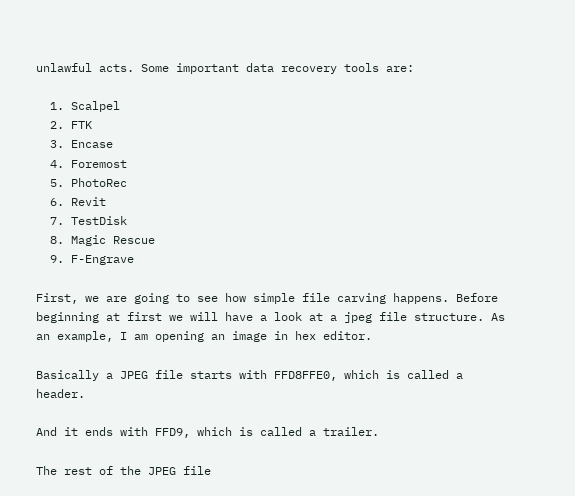unlawful acts. Some important data recovery tools are:

  1. Scalpel
  2. FTK
  3. Encase
  4. Foremost
  5. PhotoRec
  6. Revit
  7. TestDisk
  8. Magic Rescue
  9. F-Engrave

First, we are going to see how simple file carving happens. Before beginning at first we will have a look at a jpeg file structure. As an example, I am opening an image in hex editor.

Basically a JPEG file starts with FFD8FFE0, which is called a header.

And it ends with FFD9, which is called a trailer.

The rest of the JPEG file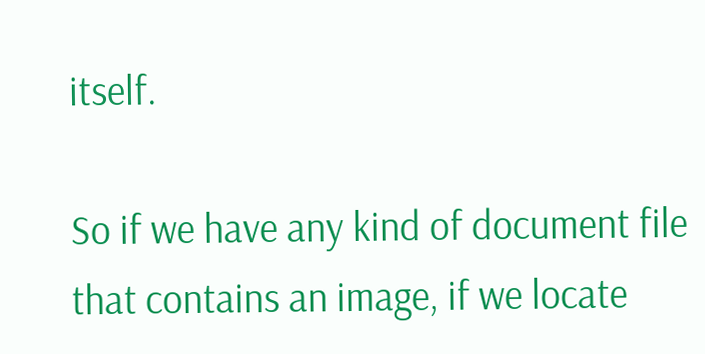itself.

So if we have any kind of document file that contains an image, if we locate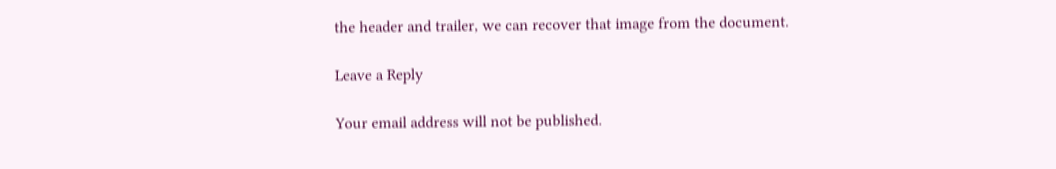the header and trailer, we can recover that image from the document.

Leave a Reply

Your email address will not be published.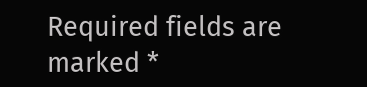Required fields are marked *